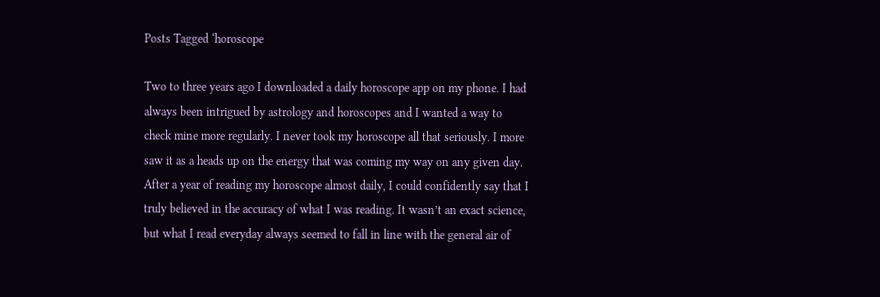Posts Tagged ‘horoscope

Two to three years ago I downloaded a daily horoscope app on my phone. I had always been intrigued by astrology and horoscopes and I wanted a way to check mine more regularly. I never took my horoscope all that seriously. I more saw it as a heads up on the energy that was coming my way on any given day. After a year of reading my horoscope almost daily, I could confidently say that I truly believed in the accuracy of what I was reading. It wasn’t an exact science, but what I read everyday always seemed to fall in line with the general air of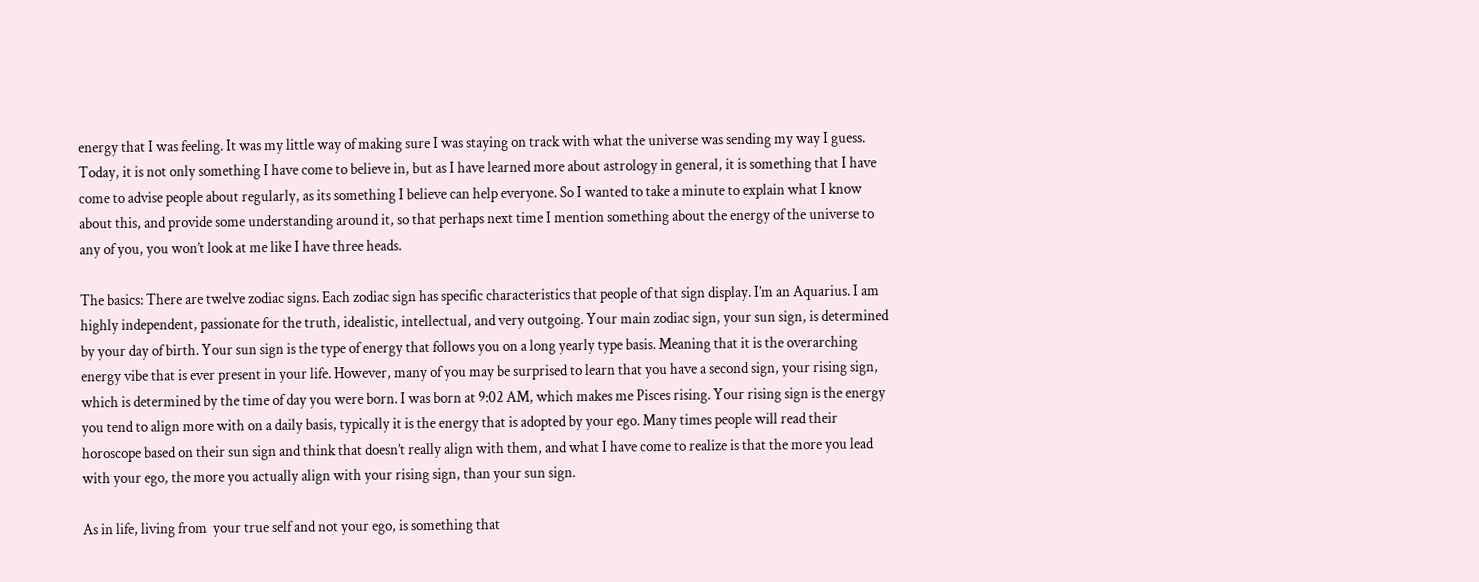energy that I was feeling. It was my little way of making sure I was staying on track with what the universe was sending my way I guess. Today, it is not only something I have come to believe in, but as I have learned more about astrology in general, it is something that I have come to advise people about regularly, as its something I believe can help everyone. So I wanted to take a minute to explain what I know about this, and provide some understanding around it, so that perhaps next time I mention something about the energy of the universe to any of you, you won’t look at me like I have three heads.

The basics: There are twelve zodiac signs. Each zodiac sign has specific characteristics that people of that sign display. I’m an Aquarius. I am highly independent, passionate for the truth, idealistic, intellectual, and very outgoing. Your main zodiac sign, your sun sign, is determined by your day of birth. Your sun sign is the type of energy that follows you on a long yearly type basis. Meaning that it is the overarching energy vibe that is ever present in your life. However, many of you may be surprised to learn that you have a second sign, your rising sign, which is determined by the time of day you were born. I was born at 9:02 AM, which makes me Pisces rising. Your rising sign is the energy you tend to align more with on a daily basis, typically it is the energy that is adopted by your ego. Many times people will read their horoscope based on their sun sign and think that doesn’t really align with them, and what I have come to realize is that the more you lead with your ego, the more you actually align with your rising sign, than your sun sign.

As in life, living from  your true self and not your ego, is something that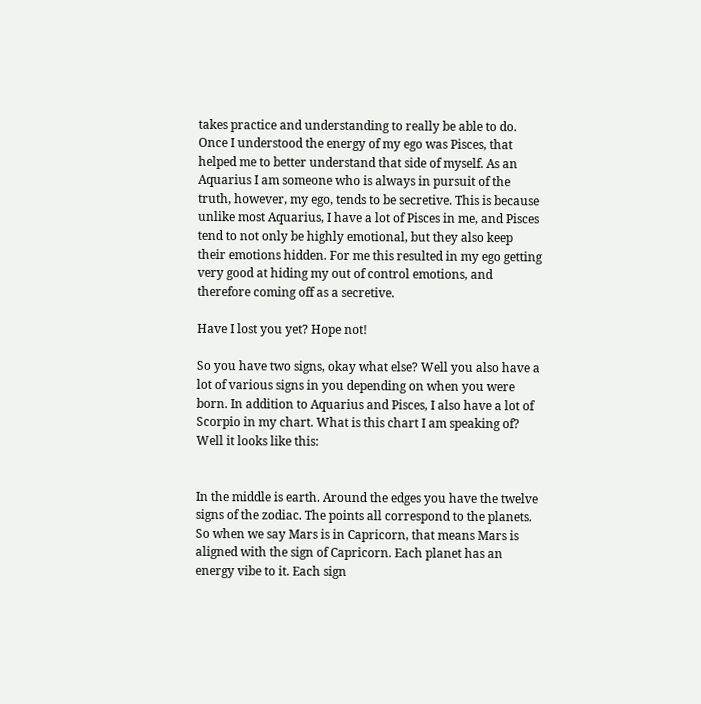takes practice and understanding to really be able to do. Once I understood the energy of my ego was Pisces, that helped me to better understand that side of myself. As an Aquarius I am someone who is always in pursuit of the truth, however, my ego, tends to be secretive. This is because unlike most Aquarius, I have a lot of Pisces in me, and Pisces tend to not only be highly emotional, but they also keep their emotions hidden. For me this resulted in my ego getting very good at hiding my out of control emotions, and therefore coming off as a secretive.

Have I lost you yet? Hope not!

So you have two signs, okay what else? Well you also have a lot of various signs in you depending on when you were born. In addition to Aquarius and Pisces, I also have a lot of Scorpio in my chart. What is this chart I am speaking of? Well it looks like this:


In the middle is earth. Around the edges you have the twelve signs of the zodiac. The points all correspond to the planets. So when we say Mars is in Capricorn, that means Mars is aligned with the sign of Capricorn. Each planet has an energy vibe to it. Each sign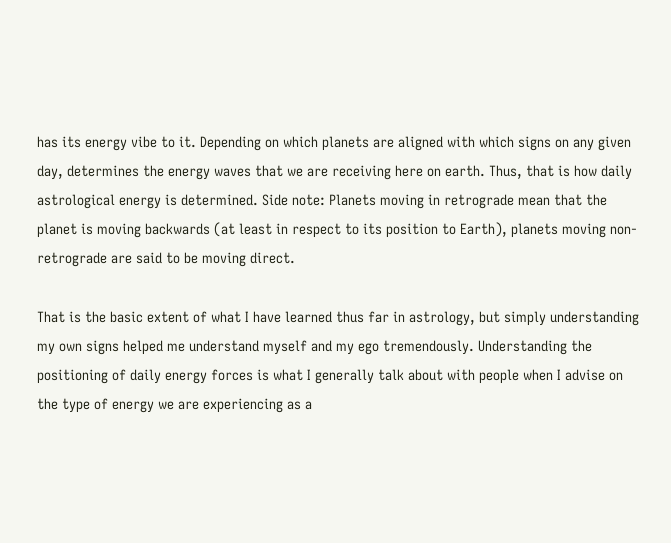has its energy vibe to it. Depending on which planets are aligned with which signs on any given day, determines the energy waves that we are receiving here on earth. Thus, that is how daily astrological energy is determined. Side note: Planets moving in retrograde mean that the planet is moving backwards (at least in respect to its position to Earth), planets moving non-retrograde are said to be moving direct.

That is the basic extent of what I have learned thus far in astrology, but simply understanding my own signs helped me understand myself and my ego tremendously. Understanding the positioning of daily energy forces is what I generally talk about with people when I advise on the type of energy we are experiencing as a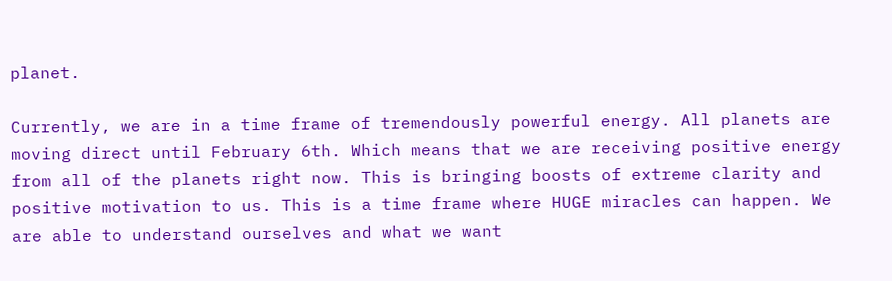planet.

Currently, we are in a time frame of tremendously powerful energy. All planets are moving direct until February 6th. Which means that we are receiving positive energy from all of the planets right now. This is bringing boosts of extreme clarity and positive motivation to us. This is a time frame where HUGE miracles can happen. We are able to understand ourselves and what we want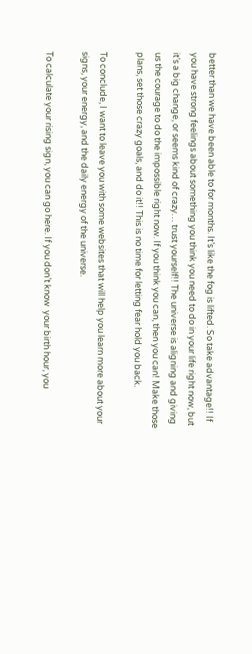better than we have been able to for months. It’s like the fog is lifted. So take advantage!! If you have strong feelings about something you think you need to do in your life right now, but it’s a big change, or seems kind of crazy… trust yourself!! The universe is aligning and giving us the courage to do the impossible right now. If you think you can, then you can! Make those plans, set those crazy goals, and do it!! This is no time for letting fear hold you back.

To conclude, I want to leave you with some websites that will help you learn more about your signs, your energy, and the daily energy of the universe.

To calculate your rising sign, you can go here. If you don’t know  your birth hour, you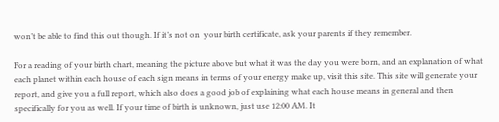won’t be able to find this out though. If it’s not on  your birth certificate, ask your parents if they remember.

For a reading of your birth chart, meaning the picture above but what it was the day you were born, and an explanation of what each planet within each house of each sign means in terms of your energy make up, visit this site. This site will generate your report, and give you a full report, which also does a good job of explaining what each house means in general and then specifically for you as well. If your time of birth is unknown, just use 12:00 AM. It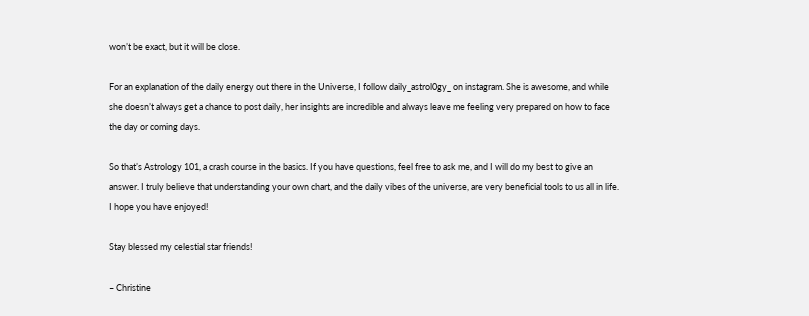won’t be exact, but it will be close.

For an explanation of the daily energy out there in the Universe, I follow daily_astrol0gy_ on instagram. She is awesome, and while she doesn’t always get a chance to post daily, her insights are incredible and always leave me feeling very prepared on how to face the day or coming days.

So that’s Astrology 101, a crash course in the basics. If you have questions, feel free to ask me, and I will do my best to give an answer. I truly believe that understanding your own chart, and the daily vibes of the universe, are very beneficial tools to us all in life. I hope you have enjoyed!

Stay blessed my celestial star friends!

– Christine